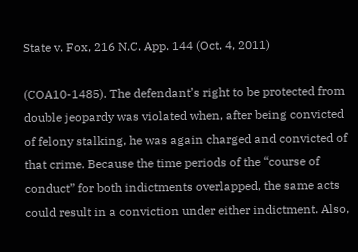State v. Fox, 216 N.C. App. 144 (Oct. 4, 2011)

(COA10-1485). The defendant’s right to be protected from double jeopardy was violated when, after being convicted of felony stalking, he was again charged and convicted of that crime. Because the time periods of the “course of conduct” for both indictments overlapped, the same acts could result in a conviction under either indictment. Also,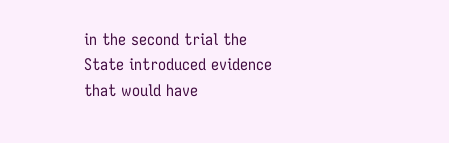in the second trial the State introduced evidence that would have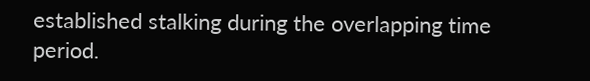established stalking during the overlapping time period.